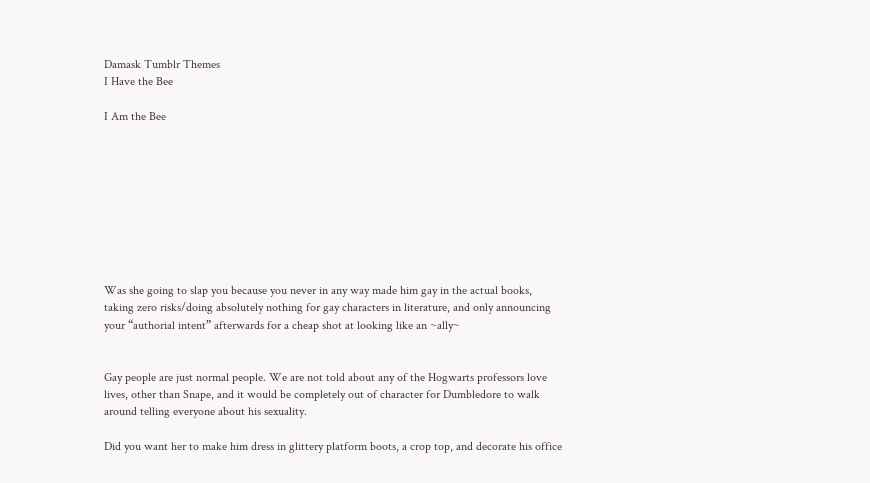Damask Tumblr Themes
I Have the Bee

I Am the Bee









Was she going to slap you because you never in any way made him gay in the actual books, taking zero risks/doing absolutely nothing for gay characters in literature, and only announcing your “authorial intent” afterwards for a cheap shot at looking like an ~ally~


Gay people are just normal people. We are not told about any of the Hogwarts professors love lives, other than Snape, and it would be completely out of character for Dumbledore to walk around telling everyone about his sexuality.

Did you want her to make him dress in glittery platform boots, a crop top, and decorate his office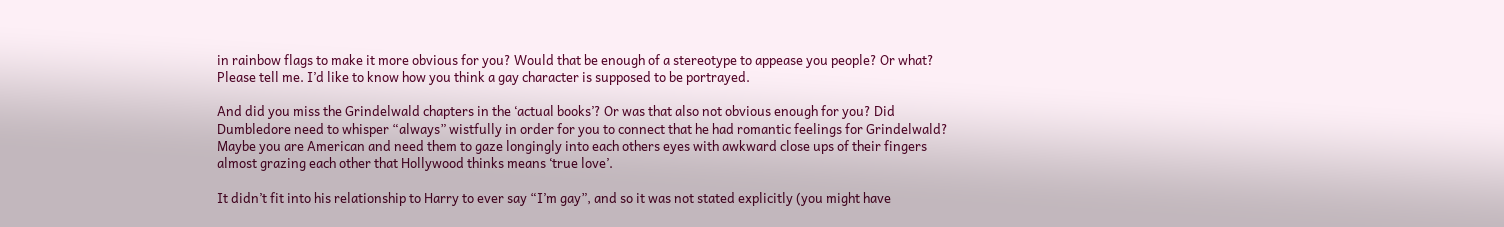in rainbow flags to make it more obvious for you? Would that be enough of a stereotype to appease you people? Or what? Please tell me. I’d like to know how you think a gay character is supposed to be portrayed.

And did you miss the Grindelwald chapters in the ‘actual books’? Or was that also not obvious enough for you? Did Dumbledore need to whisper “always” wistfully in order for you to connect that he had romantic feelings for Grindelwald? Maybe you are American and need them to gaze longingly into each others eyes with awkward close ups of their fingers almost grazing each other that Hollywood thinks means ‘true love’.

It didn’t fit into his relationship to Harry to ever say “I’m gay”, and so it was not stated explicitly (you might have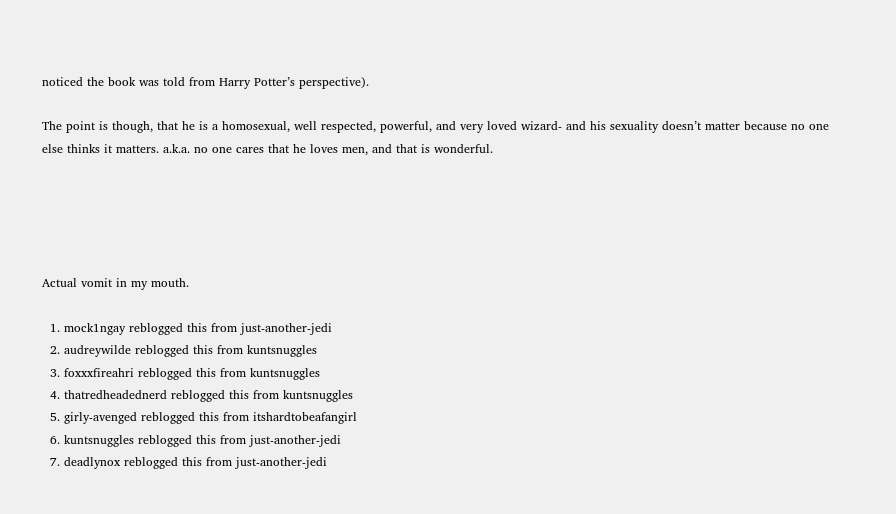noticed the book was told from Harry Potter’s perspective).

The point is though, that he is a homosexual, well respected, powerful, and very loved wizard- and his sexuality doesn’t matter because no one else thinks it matters. a.k.a. no one cares that he loves men, and that is wonderful.





Actual vomit in my mouth.

  1. mock1ngay reblogged this from just-another-jedi
  2. audreywilde reblogged this from kuntsnuggles
  3. foxxxfireahri reblogged this from kuntsnuggles
  4. thatredheadednerd reblogged this from kuntsnuggles
  5. girly-avenged reblogged this from itshardtobeafangirl
  6. kuntsnuggles reblogged this from just-another-jedi
  7. deadlynox reblogged this from just-another-jedi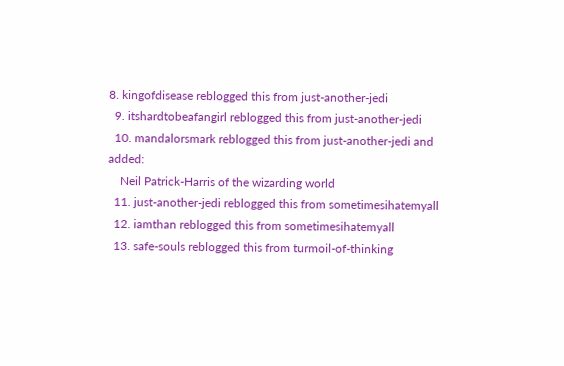8. kingofdisease reblogged this from just-another-jedi
  9. itshardtobeafangirl reblogged this from just-another-jedi
  10. mandalorsmark reblogged this from just-another-jedi and added:
    Neil Patrick-Harris of the wizarding world
  11. just-another-jedi reblogged this from sometimesihatemyall
  12. iamthan reblogged this from sometimesihatemyall
  13. safe-souls reblogged this from turmoil-of-thinking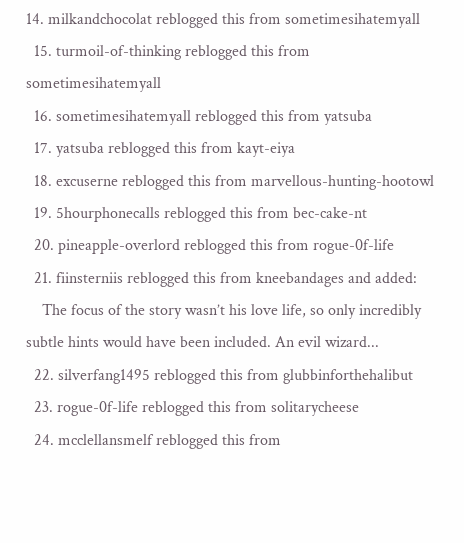14. milkandchocolat reblogged this from sometimesihatemyall
  15. turmoil-of-thinking reblogged this from sometimesihatemyall
  16. sometimesihatemyall reblogged this from yatsuba
  17. yatsuba reblogged this from kayt-eiya
  18. excuserne reblogged this from marvellous-hunting-hootowl
  19. 5hourphonecalls reblogged this from bec-cake-nt
  20. pineapple-overlord reblogged this from rogue-0f-life
  21. fiinsterniis reblogged this from kneebandages and added:
    The focus of the story wasn’t his love life, so only incredibly subtle hints would have been included. An evil wizard...
  22. silverfang1495 reblogged this from glubbinforthehalibut
  23. rogue-0f-life reblogged this from solitarycheese
  24. mcclellansmelf reblogged this from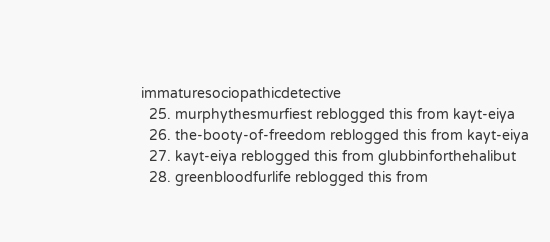immaturesociopathicdetective
  25. murphythesmurfiest reblogged this from kayt-eiya
  26. the-booty-of-freedom reblogged this from kayt-eiya
  27. kayt-eiya reblogged this from glubbinforthehalibut
  28. greenbloodfurlife reblogged this from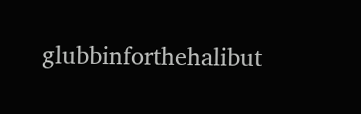glubbinforthehalibut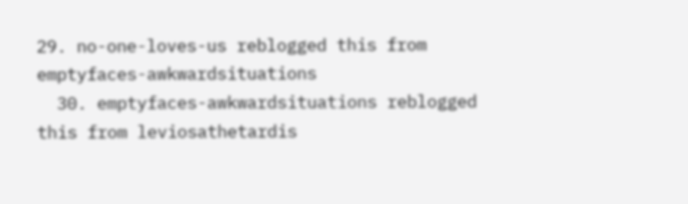29. no-one-loves-us reblogged this from emptyfaces-awkwardsituations
  30. emptyfaces-awkwardsituations reblogged this from leviosathetardis